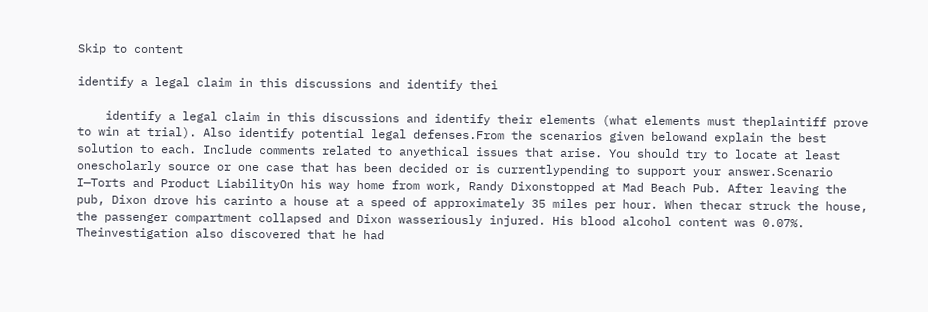Skip to content

identify a legal claim in this discussions and identify thei

    identify a legal claim in this discussions and identify their elements (what elements must theplaintiff prove to win at trial). Also identify potential legal defenses.From the scenarios given belowand explain the best solution to each. Include comments related to anyethical issues that arise. You should try to locate at least onescholarly source or one case that has been decided or is currentlypending to support your answer.Scenario I—Torts and Product LiabilityOn his way home from work, Randy Dixonstopped at Mad Beach Pub. After leaving the pub, Dixon drove his carinto a house at a speed of approximately 35 miles per hour. When thecar struck the house, the passenger compartment collapsed and Dixon wasseriously injured. His blood alcohol content was 0.07%. Theinvestigation also discovered that he had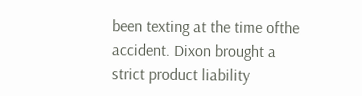been texting at the time ofthe accident. Dixon brought a strict product liability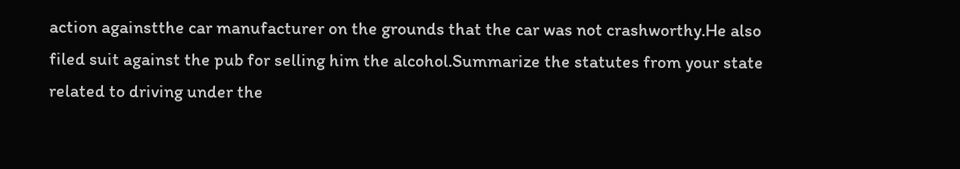action againstthe car manufacturer on the grounds that the car was not crashworthy.He also filed suit against the pub for selling him the alcohol.Summarize the statutes from your state related to driving under the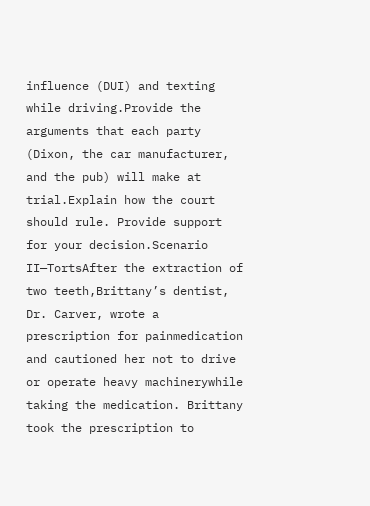influence (DUI) and texting while driving.Provide the arguments that each party (Dixon, the car manufacturer, and the pub) will make at trial.Explain how the court should rule. Provide support for your decision.Scenario II—TortsAfter the extraction of two teeth,Brittany’s dentist, Dr. Carver, wrote a prescription for painmedication and cautioned her not to drive or operate heavy machinerywhile taking the medication. Brittany took the prescription to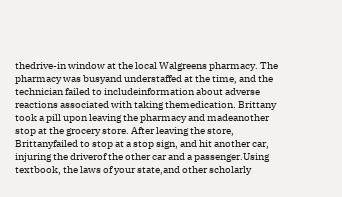thedrive-in window at the local Walgreens pharmacy. The pharmacy was busyand understaffed at the time, and the technician failed to includeinformation about adverse reactions associated with taking themedication. Brittany took a pill upon leaving the pharmacy and madeanother stop at the grocery store. After leaving the store, Brittanyfailed to stop at a stop sign, and hit another car, injuring the driverof the other car and a passenger.Using textbook, the laws of your state,and other scholarly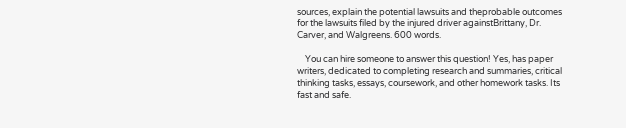sources, explain the potential lawsuits and theprobable outcomes for the lawsuits filed by the injured driver againstBrittany, Dr. Carver, and Walgreens. 600 words.

    You can hire someone to answer this question! Yes, has paper writers, dedicated to completing research and summaries, critical thinking tasks, essays, coursework, and other homework tasks. Its fast and safe.